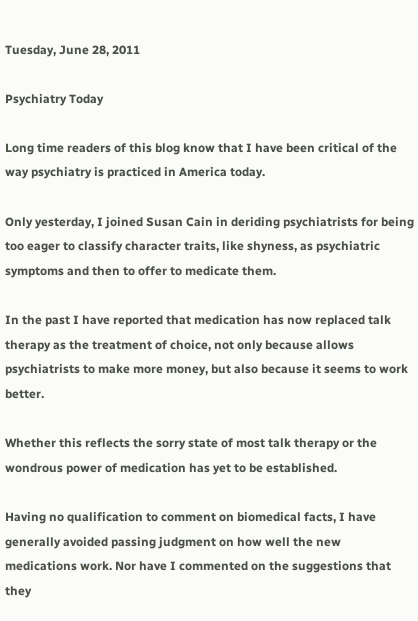Tuesday, June 28, 2011

Psychiatry Today

Long time readers of this blog know that I have been critical of the way psychiatry is practiced in America today.

Only yesterday, I joined Susan Cain in deriding psychiatrists for being too eager to classify character traits, like shyness, as psychiatric symptoms and then to offer to medicate them.

In the past I have reported that medication has now replaced talk therapy as the treatment of choice, not only because allows psychiatrists to make more money, but also because it seems to work better.

Whether this reflects the sorry state of most talk therapy or the wondrous power of medication has yet to be established.

Having no qualification to comment on biomedical facts, I have generally avoided passing judgment on how well the new medications work. Nor have I commented on the suggestions that they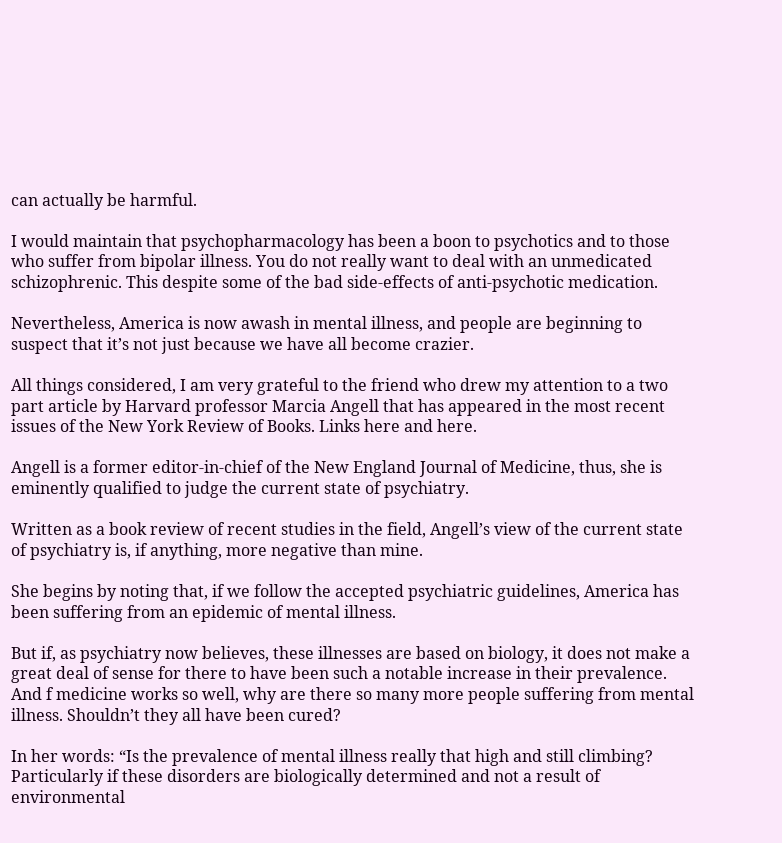can actually be harmful.

I would maintain that psychopharmacology has been a boon to psychotics and to those who suffer from bipolar illness. You do not really want to deal with an unmedicated schizophrenic. This despite some of the bad side-effects of anti-psychotic medication.

Nevertheless, America is now awash in mental illness, and people are beginning to suspect that it’s not just because we have all become crazier.

All things considered, I am very grateful to the friend who drew my attention to a two part article by Harvard professor Marcia Angell that has appeared in the most recent issues of the New York Review of Books. Links here and here.

Angell is a former editor-in-chief of the New England Journal of Medicine, thus, she is eminently qualified to judge the current state of psychiatry.

Written as a book review of recent studies in the field, Angell’s view of the current state of psychiatry is, if anything, more negative than mine.

She begins by noting that, if we follow the accepted psychiatric guidelines, America has been suffering from an epidemic of mental illness.

But if, as psychiatry now believes, these illnesses are based on biology, it does not make a great deal of sense for there to have been such a notable increase in their prevalence. And f medicine works so well, why are there so many more people suffering from mental illness. Shouldn’t they all have been cured?

In her words: “Is the prevalence of mental illness really that high and still climbing? Particularly if these disorders are biologically determined and not a result of environmental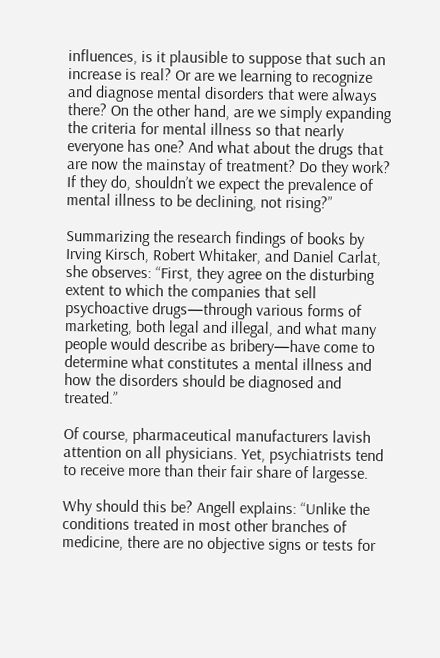influences, is it plausible to suppose that such an increase is real? Or are we learning to recognize and diagnose mental disorders that were always there? On the other hand, are we simply expanding the criteria for mental illness so that nearly everyone has one? And what about the drugs that are now the mainstay of treatment? Do they work? If they do, shouldn’t we expect the prevalence of mental illness to be declining, not rising?”

Summarizing the research findings of books by Irving Kirsch, Robert Whitaker, and Daniel Carlat, she observes: “First, they agree on the disturbing extent to which the companies that sell psychoactive drugs—through various forms of marketing, both legal and illegal, and what many people would describe as bribery—have come to determine what constitutes a mental illness and how the disorders should be diagnosed and treated.”

Of course, pharmaceutical manufacturers lavish attention on all physicians. Yet, psychiatrists tend to receive more than their fair share of largesse.

Why should this be? Angell explains: “Unlike the conditions treated in most other branches of medicine, there are no objective signs or tests for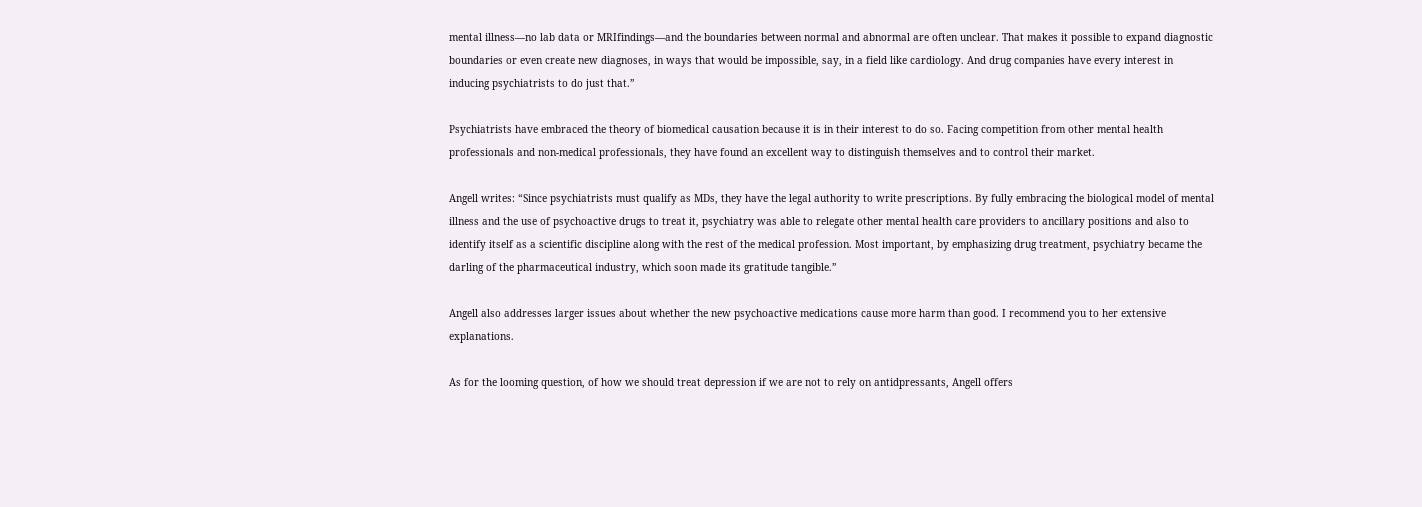mental illness—no lab data or MRIfindings—and the boundaries between normal and abnormal are often unclear. That makes it possible to expand diagnostic boundaries or even create new diagnoses, in ways that would be impossible, say, in a field like cardiology. And drug companies have every interest in inducing psychiatrists to do just that.”

Psychiatrists have embraced the theory of biomedical causation because it is in their interest to do so. Facing competition from other mental health professionals and non-medical professionals, they have found an excellent way to distinguish themselves and to control their market.

Angell writes: “Since psychiatrists must qualify as MDs, they have the legal authority to write prescriptions. By fully embracing the biological model of mental illness and the use of psychoactive drugs to treat it, psychiatry was able to relegate other mental health care providers to ancillary positions and also to identify itself as a scientific discipline along with the rest of the medical profession. Most important, by emphasizing drug treatment, psychiatry became the darling of the pharmaceutical industry, which soon made its gratitude tangible.”

Angell also addresses larger issues about whether the new psychoactive medications cause more harm than good. I recommend you to her extensive explanations.

As for the looming question, of how we should treat depression if we are not to rely on antidpressants, Angell offers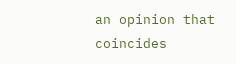an opinion that coincides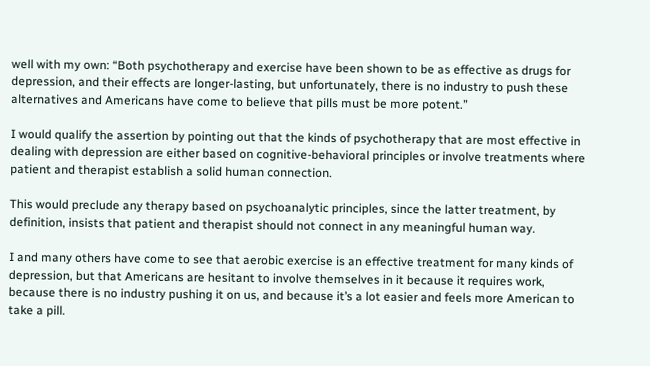well with my own: “Both psychotherapy and exercise have been shown to be as effective as drugs for depression, and their effects are longer-lasting, but unfortunately, there is no industry to push these alternatives and Americans have come to believe that pills must be more potent.”

I would qualify the assertion by pointing out that the kinds of psychotherapy that are most effective in dealing with depression are either based on cognitive-behavioral principles or involve treatments where patient and therapist establish a solid human connection.

This would preclude any therapy based on psychoanalytic principles, since the latter treatment, by definition, insists that patient and therapist should not connect in any meaningful human way.

I and many others have come to see that aerobic exercise is an effective treatment for many kinds of depression, but that Americans are hesitant to involve themselves in it because it requires work, because there is no industry pushing it on us, and because it’s a lot easier and feels more American to take a pill.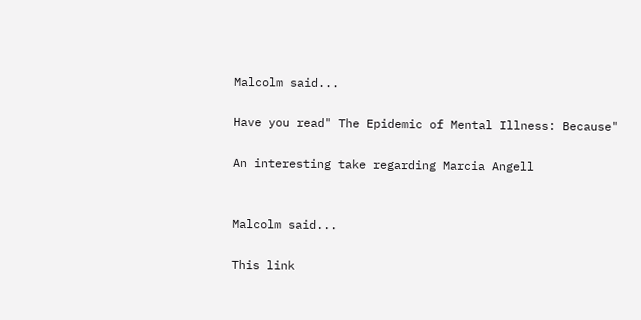Malcolm said...

Have you read" The Epidemic of Mental Illness: Because"

An interesting take regarding Marcia Angell


Malcolm said...

This link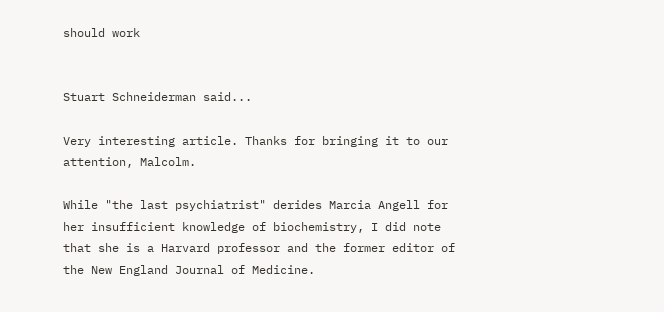should work


Stuart Schneiderman said...

Very interesting article. Thanks for bringing it to our attention, Malcolm.

While "the last psychiatrist" derides Marcia Angell for her insufficient knowledge of biochemistry, I did note that she is a Harvard professor and the former editor of the New England Journal of Medicine.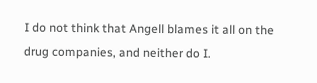I do not think that Angell blames it all on the drug companies, and neither do I.